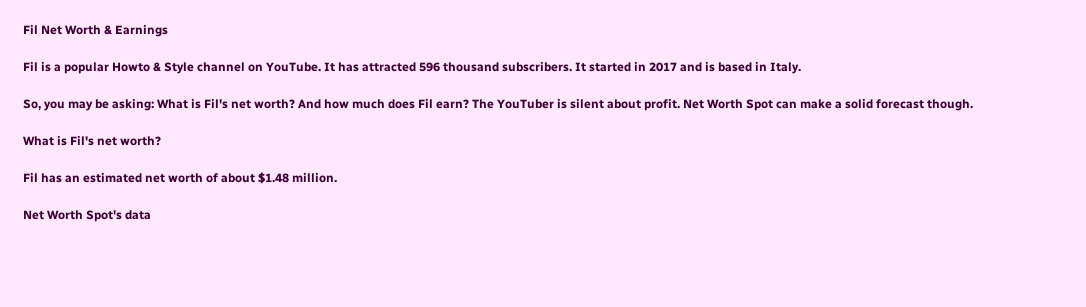Fil Net Worth & Earnings

Fil is a popular Howto & Style channel on YouTube. It has attracted 596 thousand subscribers. It started in 2017 and is based in Italy.

So, you may be asking: What is Fil's net worth? And how much does Fil earn? The YouTuber is silent about profit. Net Worth Spot can make a solid forecast though.

What is Fil's net worth?

Fil has an estimated net worth of about $1.48 million.

Net Worth Spot's data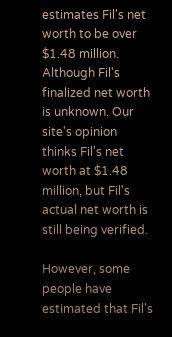estimates Fil's net worth to be over $1.48 million. Although Fil's finalized net worth is unknown. Our site's opinion thinks Fil's net worth at $1.48 million, but Fil's actual net worth is still being verified.

However, some people have estimated that Fil's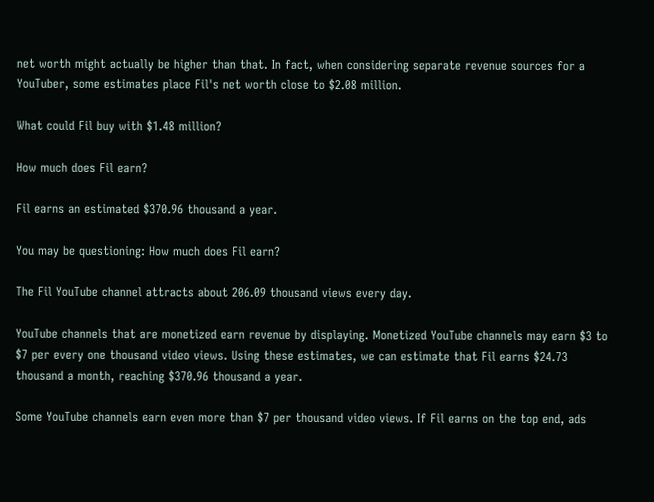net worth might actually be higher than that. In fact, when considering separate revenue sources for a YouTuber, some estimates place Fil's net worth close to $2.08 million.

What could Fil buy with $1.48 million?

How much does Fil earn?

Fil earns an estimated $370.96 thousand a year.

You may be questioning: How much does Fil earn?

The Fil YouTube channel attracts about 206.09 thousand views every day.

YouTube channels that are monetized earn revenue by displaying. Monetized YouTube channels may earn $3 to $7 per every one thousand video views. Using these estimates, we can estimate that Fil earns $24.73 thousand a month, reaching $370.96 thousand a year.

Some YouTube channels earn even more than $7 per thousand video views. If Fil earns on the top end, ads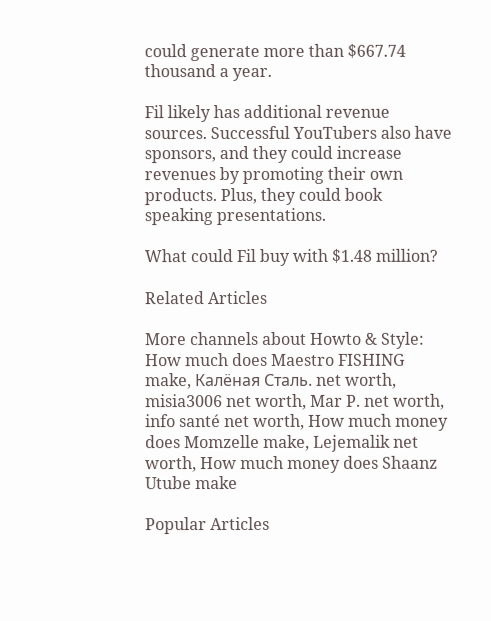could generate more than $667.74 thousand a year.

Fil likely has additional revenue sources. Successful YouTubers also have sponsors, and they could increase revenues by promoting their own products. Plus, they could book speaking presentations.

What could Fil buy with $1.48 million?

Related Articles

More channels about Howto & Style: How much does Maestro FISHING make, Калёная Сталь. net worth, misia3006 net worth, Mar P. net worth, info santé net worth, How much money does Momzelle make, Lejemalik net worth, How much money does Shaanz Utube make

Popular Articles